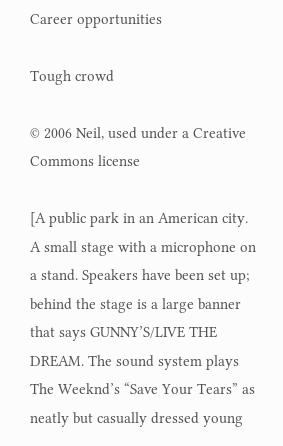Career opportunities

Tough crowd

© 2006 Neil, used under a Creative Commons license

[A public park in an American city. A small stage with a microphone on a stand. Speakers have been set up; behind the stage is a large banner that says GUNNY’S/LIVE THE DREAM. The sound system plays The Weeknd’s “Save Your Tears” as neatly but casually dressed young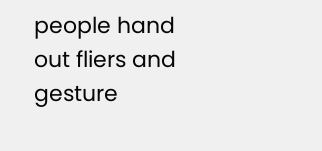people hand out fliers and gesture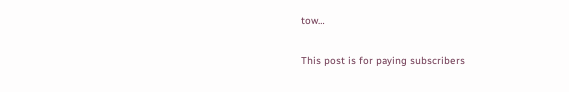tow…

This post is for paying subscribers